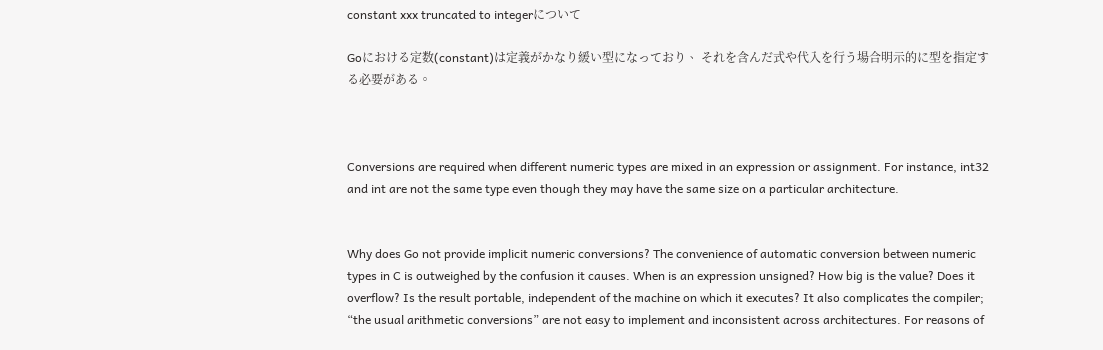constant xxx truncated to integerについて

Goにおける定数(constant)は定義がかなり緩い型になっており、 それを含んだ式や代入を行う場合明示的に型を指定する必要がある。



Conversions are required when different numeric types are mixed in an expression or assignment. For instance, int32 and int are not the same type even though they may have the same size on a particular architecture.


Why does Go not provide implicit numeric conversions? The convenience of automatic conversion between numeric types in C is outweighed by the confusion it causes. When is an expression unsigned? How big is the value? Does it overflow? Is the result portable, independent of the machine on which it executes? It also complicates the compiler; “the usual arithmetic conversions” are not easy to implement and inconsistent across architectures. For reasons of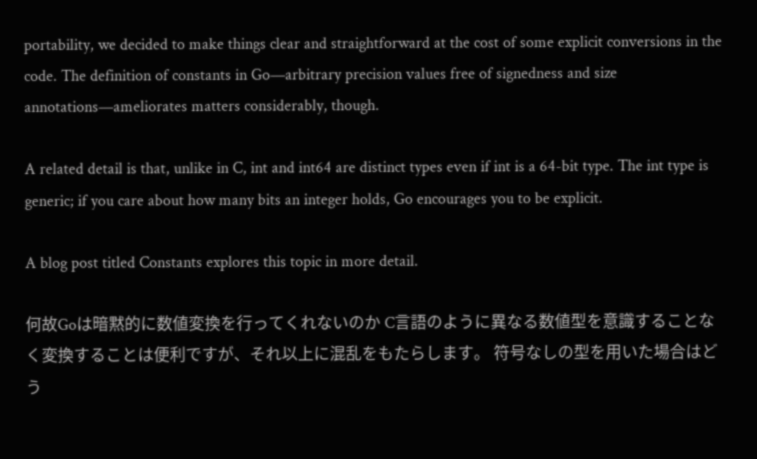portability, we decided to make things clear and straightforward at the cost of some explicit conversions in the code. The definition of constants in Go—arbitrary precision values free of signedness and size annotations—ameliorates matters considerably, though.

A related detail is that, unlike in C, int and int64 are distinct types even if int is a 64-bit type. The int type is generic; if you care about how many bits an integer holds, Go encourages you to be explicit.

A blog post titled Constants explores this topic in more detail.

何故Goは暗黙的に数値変換を行ってくれないのか C言語のように異なる数値型を意識することなく変換することは便利ですが、それ以上に混乱をもたらします。 符号なしの型を用いた場合はどう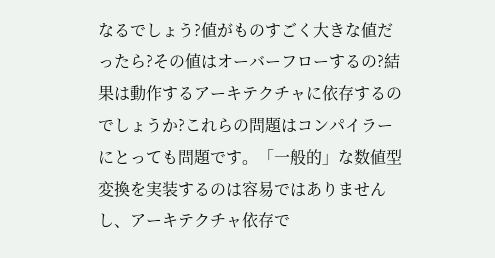なるでしょう?値がものすごく大きな値だったら?その値はオーバーフローするの?結果は動作するアーキテクチャに依存するのでしょうか?これらの問題はコンパイラーにとっても問題です。「一般的」な数値型変換を実装するのは容易ではありませんし、アーキテクチャ依存で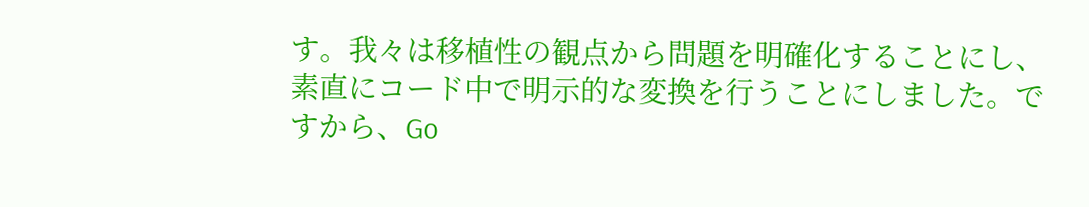す。我々は移植性の観点から問題を明確化することにし、素直にコード中で明示的な変換を行うことにしました。ですから、Go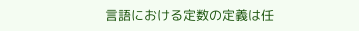言語における定数の定義は任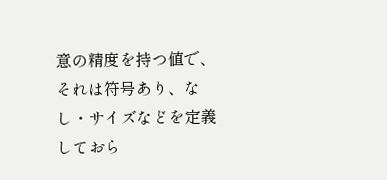意の精度を持つ値で、それは符号あり、なし・サイズなどを定義しておら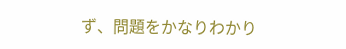ず、問題をかなりわかり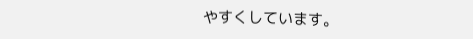やすくしています。